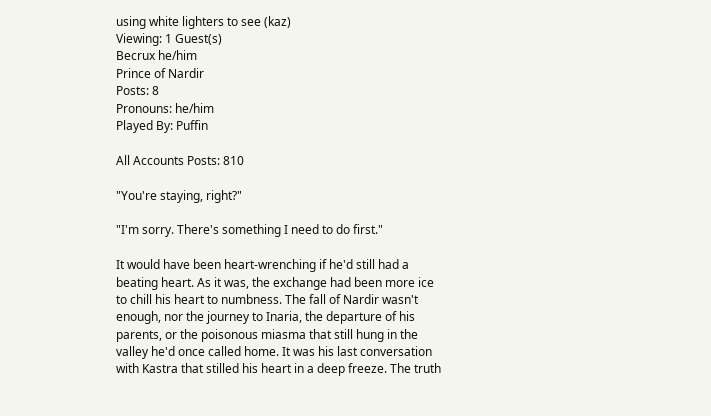using white lighters to see (kaz)
Viewing: 1 Guest(s)
Becrux he/him
Prince of Nardir
Posts: 8
Pronouns: he/him
Played By: Puffin

All Accounts Posts: 810

"You're staying, right?"

"I'm sorry. There's something I need to do first."

It would have been heart-wrenching if he'd still had a beating heart. As it was, the exchange had been more ice to chill his heart to numbness. The fall of Nardir wasn't enough, nor the journey to Inaria, the departure of his parents, or the poisonous miasma that still hung in the valley he'd once called home. It was his last conversation with Kastra that stilled his heart in a deep freeze. The truth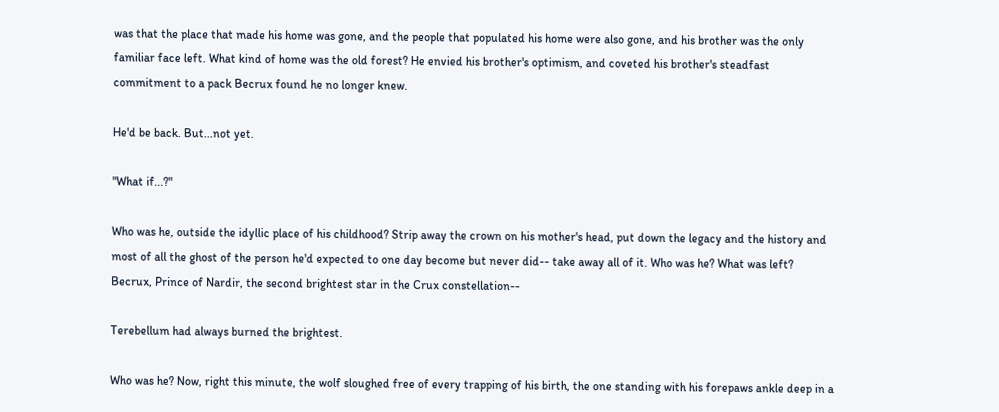was that the place that made his home was gone, and the people that populated his home were also gone, and his brother was the only familiar face left. What kind of home was the old forest? He envied his brother's optimism, and coveted his brother's steadfast commitment to a pack Becrux found he no longer knew.

He'd be back. But...not yet.

"What if...?"

Who was he, outside the idyllic place of his childhood? Strip away the crown on his mother's head, put down the legacy and the history and most of all the ghost of the person he'd expected to one day become but never did-- take away all of it. Who was he? What was left? Becrux, Prince of Nardir, the second brightest star in the Crux constellation--

Terebellum had always burned the brightest.

Who was he? Now, right this minute, the wolf sloughed free of every trapping of his birth, the one standing with his forepaws ankle deep in a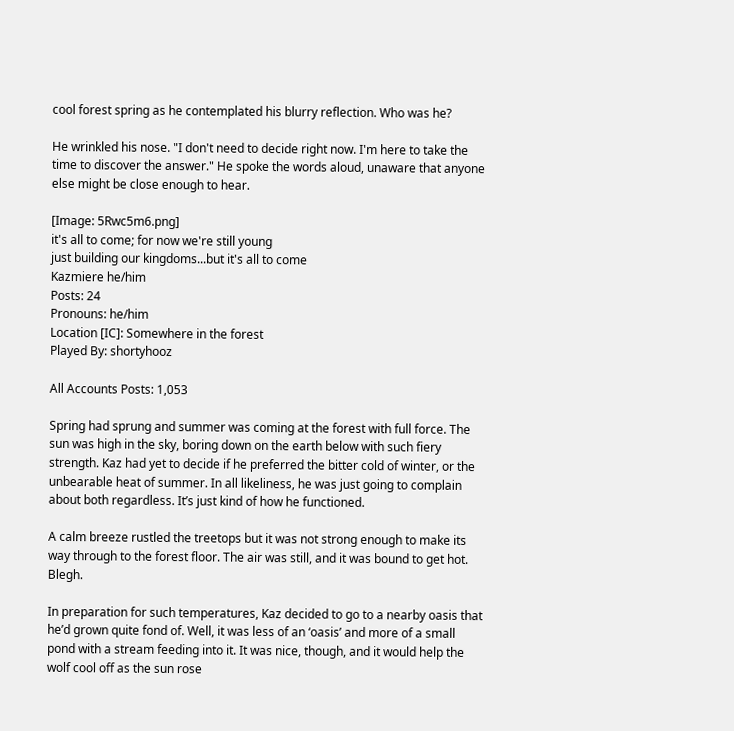cool forest spring as he contemplated his blurry reflection. Who was he?

He wrinkled his nose. "I don't need to decide right now. I'm here to take the time to discover the answer." He spoke the words aloud, unaware that anyone else might be close enough to hear.

[Image: 5Rwc5m6.png]
it's all to come; for now we're still young
just building our kingdoms...but it's all to come
Kazmiere he/him
Posts: 24
Pronouns: he/him
Location [IC]: Somewhere in the forest
Played By: shortyhooz

All Accounts Posts: 1,053

Spring had sprung and summer was coming at the forest with full force. The sun was high in the sky, boring down on the earth below with such fiery strength. Kaz had yet to decide if he preferred the bitter cold of winter, or the unbearable heat of summer. In all likeliness, he was just going to complain about both regardless. It’s just kind of how he functioned.

A calm breeze rustled the treetops but it was not strong enough to make its way through to the forest floor. The air was still, and it was bound to get hot. Blegh.

In preparation for such temperatures, Kaz decided to go to a nearby oasis that he’d grown quite fond of. Well, it was less of an ‘oasis’ and more of a small pond with a stream feeding into it. It was nice, though, and it would help the wolf cool off as the sun rose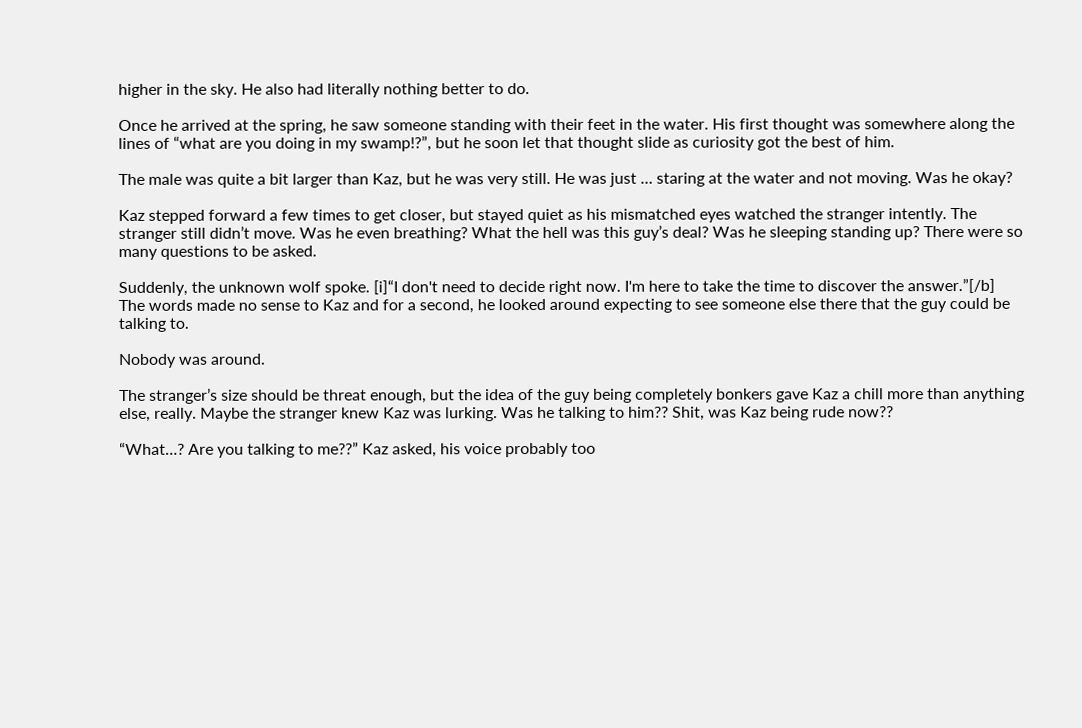higher in the sky. He also had literally nothing better to do.

Once he arrived at the spring, he saw someone standing with their feet in the water. His first thought was somewhere along the lines of “what are you doing in my swamp!?”, but he soon let that thought slide as curiosity got the best of him.

The male was quite a bit larger than Kaz, but he was very still. He was just … staring at the water and not moving. Was he okay?

Kaz stepped forward a few times to get closer, but stayed quiet as his mismatched eyes watched the stranger intently. The stranger still didn’t move. Was he even breathing? What the hell was this guy’s deal? Was he sleeping standing up? There were so many questions to be asked.

Suddenly, the unknown wolf spoke. [i]“I don't need to decide right now. I'm here to take the time to discover the answer.”[/b] The words made no sense to Kaz and for a second, he looked around expecting to see someone else there that the guy could be talking to.

Nobody was around.

The stranger’s size should be threat enough, but the idea of the guy being completely bonkers gave Kaz a chill more than anything else, really. Maybe the stranger knew Kaz was lurking. Was he talking to him?? Shit, was Kaz being rude now??

“What…? Are you talking to me??” Kaz asked, his voice probably too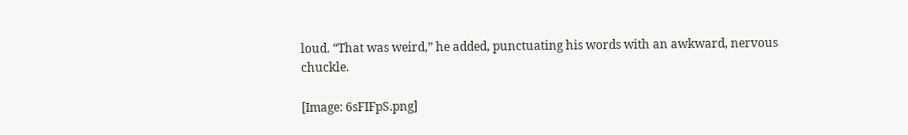loud. “That was weird,” he added, punctuating his words with an awkward, nervous chuckle.

[Image: 6sFIFpS.png]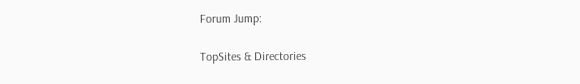Forum Jump:

TopSites & Directories